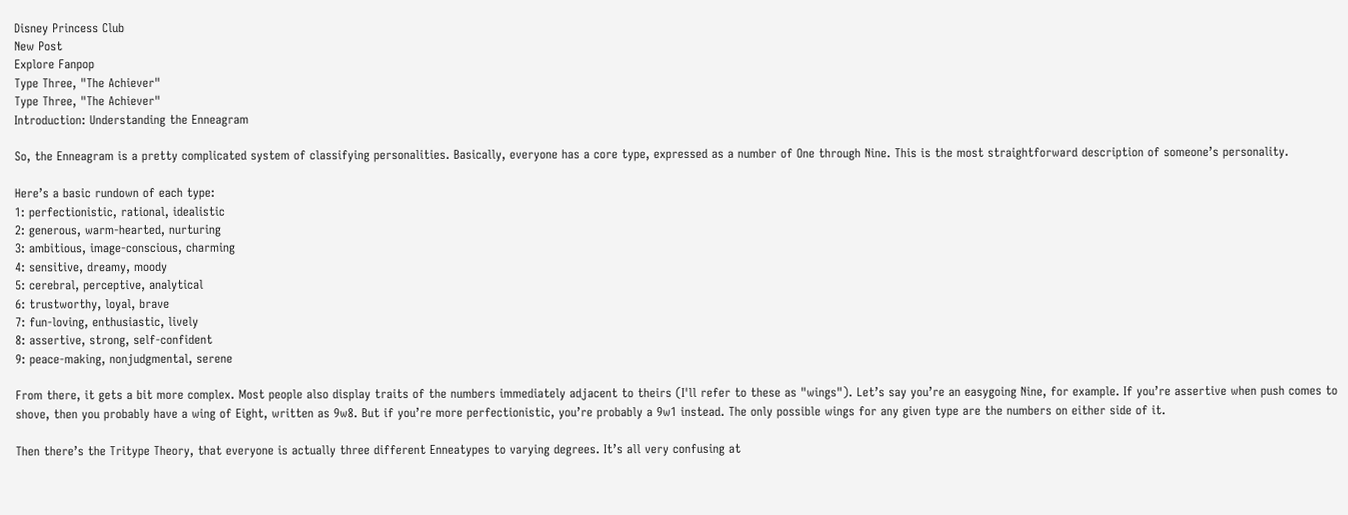Disney Princess Club
New Post
Explore Fanpop
Type Three, "The Achiever"
Type Three, "The Achiever"
Introduction: Understanding the Enneagram

So, the Enneagram is a pretty complicated system of classifying personalities. Basically, everyone has a core type, expressed as a number of One through Nine. This is the most straightforward description of someone’s personality.

Here’s a basic rundown of each type:
1: perfectionistic, rational, idealistic
2: generous, warm-hearted, nurturing
3: ambitious, image-conscious, charming
4: sensitive, dreamy, moody
5: cerebral, perceptive, analytical
6: trustworthy, loyal, brave
7: fun-loving, enthusiastic, lively
8: assertive, strong, self-confident
9: peace-making, nonjudgmental, serene

From there, it gets a bit more complex. Most people also display traits of the numbers immediately adjacent to theirs (I'll refer to these as "wings"). Let’s say you’re an easygoing Nine, for example. If you’re assertive when push comes to shove, then you probably have a wing of Eight, written as 9w8. But if you’re more perfectionistic, you’re probably a 9w1 instead. The only possible wings for any given type are the numbers on either side of it.

Then there’s the Tritype Theory, that everyone is actually three different Enneatypes to varying degrees. It’s all very confusing at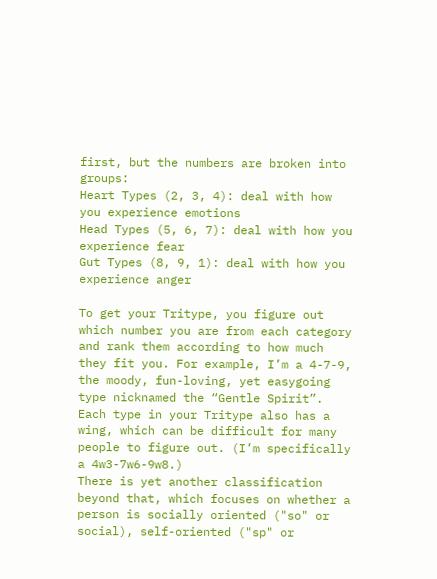first, but the numbers are broken into groups:
Heart Types (2, 3, 4): deal with how you experience emotions
Head Types (5, 6, 7): deal with how you experience fear
Gut Types (8, 9, 1): deal with how you experience anger

To get your Tritype, you figure out which number you are from each category and rank them according to how much they fit you. For example, I’m a 4-7-9, the moody, fun-loving, yet easygoing type nicknamed the “Gentle Spirit”. Each type in your Tritype also has a wing, which can be difficult for many people to figure out. (I’m specifically a 4w3-7w6-9w8.)
There is yet another classification beyond that, which focuses on whether a person is socially oriented ("so" or social), self-oriented ("sp" or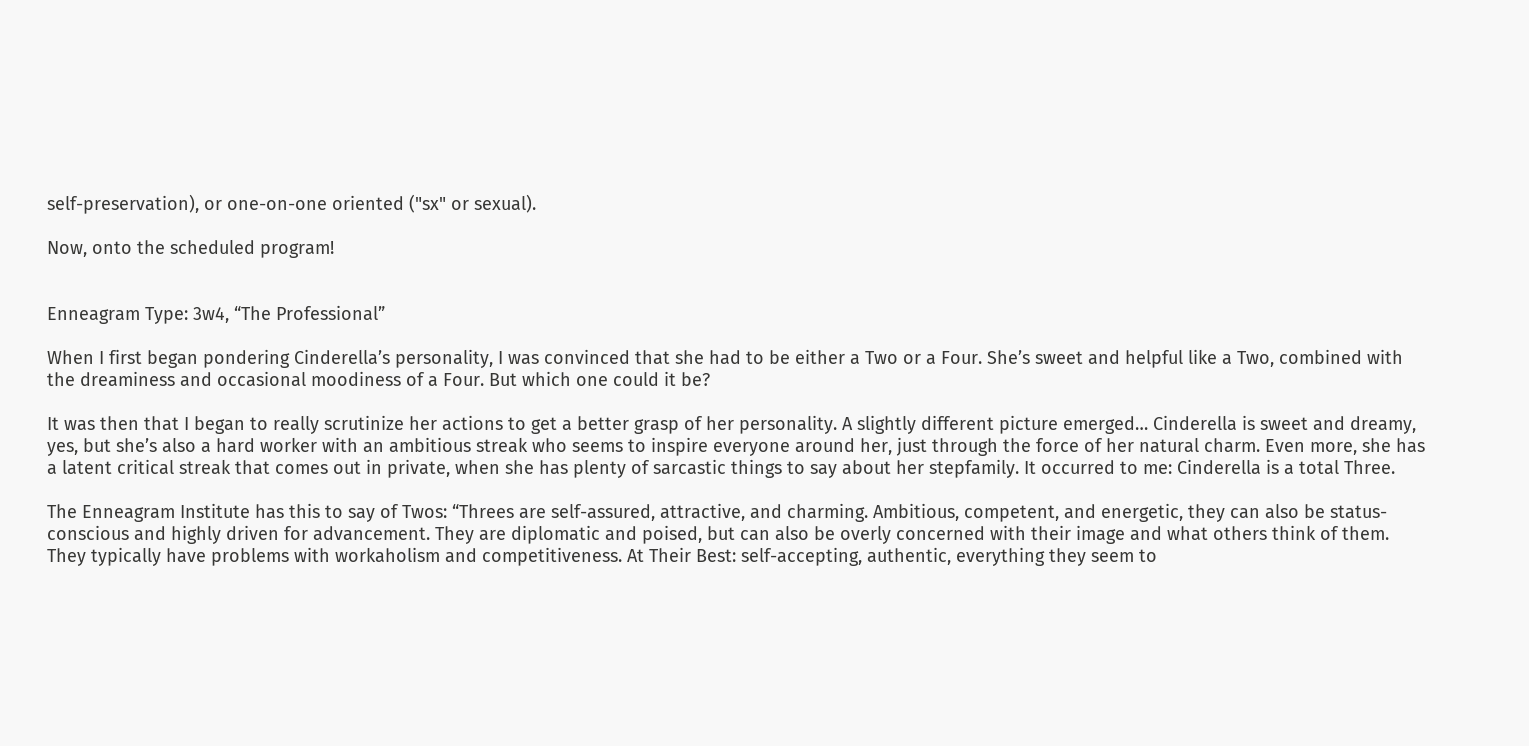self-preservation), or one-on-one oriented ("sx" or sexual).

Now, onto the scheduled program!


Enneagram Type: 3w4, “The Professional”

When I first began pondering Cinderella’s personality, I was convinced that she had to be either a Two or a Four. She’s sweet and helpful like a Two, combined with the dreaminess and occasional moodiness of a Four. But which one could it be?

It was then that I began to really scrutinize her actions to get a better grasp of her personality. A slightly different picture emerged… Cinderella is sweet and dreamy, yes, but she’s also a hard worker with an ambitious streak who seems to inspire everyone around her, just through the force of her natural charm. Even more, she has a latent critical streak that comes out in private, when she has plenty of sarcastic things to say about her stepfamily. It occurred to me: Cinderella is a total Three.

The Enneagram Institute has this to say of Twos: “Threes are self-assured, attractive, and charming. Ambitious, competent, and energetic, they can also be status-conscious and highly driven for advancement. They are diplomatic and poised, but can also be overly concerned with their image and what others think of them. They typically have problems with workaholism and competitiveness. At Their Best: self-accepting, authentic, everything they seem to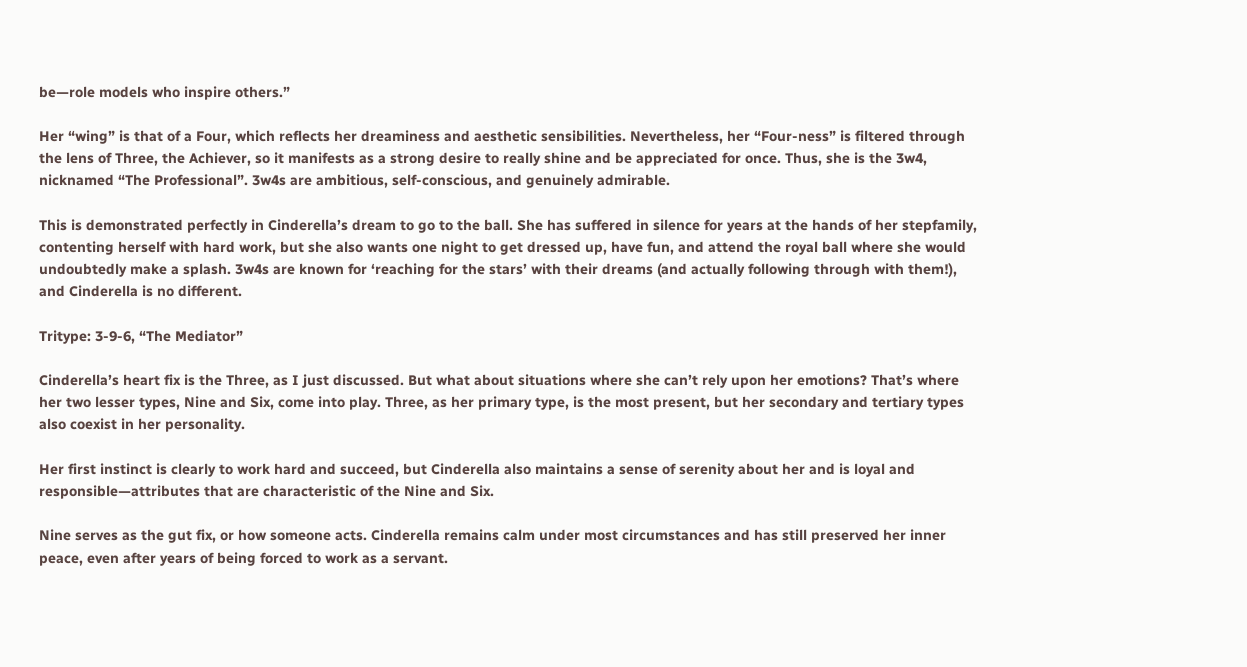be—role models who inspire others.”

Her “wing” is that of a Four, which reflects her dreaminess and aesthetic sensibilities. Nevertheless, her “Four-ness” is filtered through the lens of Three, the Achiever, so it manifests as a strong desire to really shine and be appreciated for once. Thus, she is the 3w4, nicknamed “The Professional”. 3w4s are ambitious, self-conscious, and genuinely admirable.

This is demonstrated perfectly in Cinderella’s dream to go to the ball. She has suffered in silence for years at the hands of her stepfamily, contenting herself with hard work, but she also wants one night to get dressed up, have fun, and attend the royal ball where she would undoubtedly make a splash. 3w4s are known for ‘reaching for the stars’ with their dreams (and actually following through with them!), and Cinderella is no different.

Tritype: 3-9-6, “The Mediator”

Cinderella’s heart fix is the Three, as I just discussed. But what about situations where she can’t rely upon her emotions? That’s where her two lesser types, Nine and Six, come into play. Three, as her primary type, is the most present, but her secondary and tertiary types also coexist in her personality.

Her first instinct is clearly to work hard and succeed, but Cinderella also maintains a sense of serenity about her and is loyal and responsible—attributes that are characteristic of the Nine and Six.

Nine serves as the gut fix, or how someone acts. Cinderella remains calm under most circumstances and has still preserved her inner peace, even after years of being forced to work as a servant.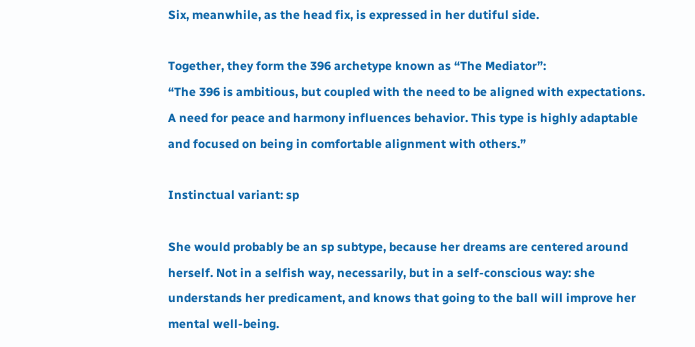Six, meanwhile, as the head fix, is expressed in her dutiful side.

Together, they form the 396 archetype known as “The Mediator”:
“The 396 is ambitious, but coupled with the need to be aligned with expectations. A need for peace and harmony influences behavior. This type is highly adaptable and focused on being in comfortable alignment with others.”

Instinctual variant: sp

She would probably be an sp subtype, because her dreams are centered around herself. Not in a selfish way, necessarily, but in a self-conscious way: she understands her predicament, and knows that going to the ball will improve her mental well-being.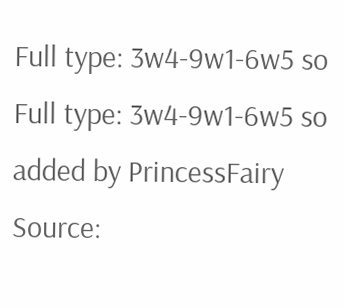Full type: 3w4-9w1-6w5 so
Full type: 3w4-9w1-6w5 so
added by PrincessFairy
Source: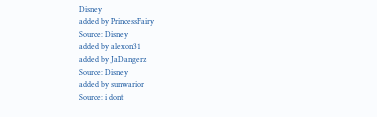Disney
added by PrincessFairy
Source: Disney
added by alexon31
added by JaDangerz
Source: Disney
added by sunwarior
Source: i dont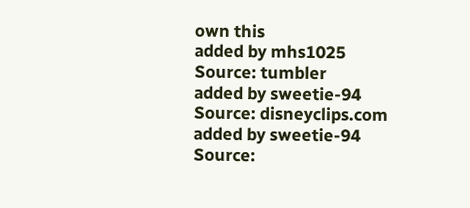own this
added by mhs1025
Source: tumbler
added by sweetie-94
Source: disneyclips.com
added by sweetie-94
Source: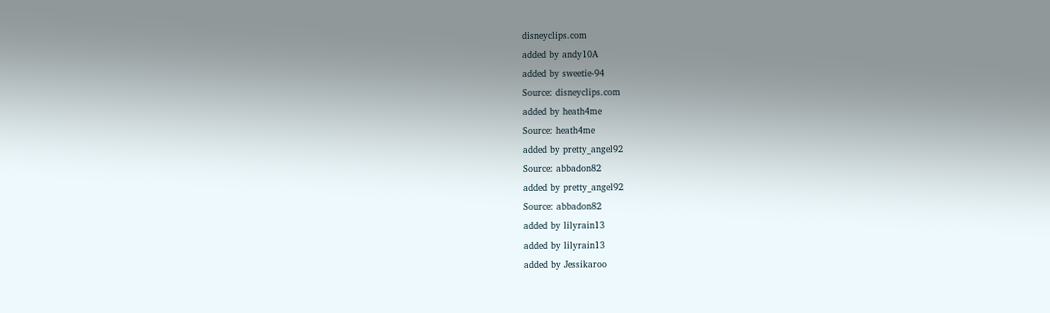disneyclips.com
added by andy10A
added by sweetie-94
Source: disneyclips.com
added by heath4me
Source: heath4me
added by pretty_angel92
Source: abbadon82
added by pretty_angel92
Source: abbadon82
added by lilyrain13
added by lilyrain13
added by Jessikaroo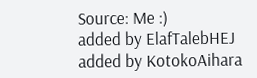Source: Me :)
added by ElafTalebHEJ
added by KotokoAihara